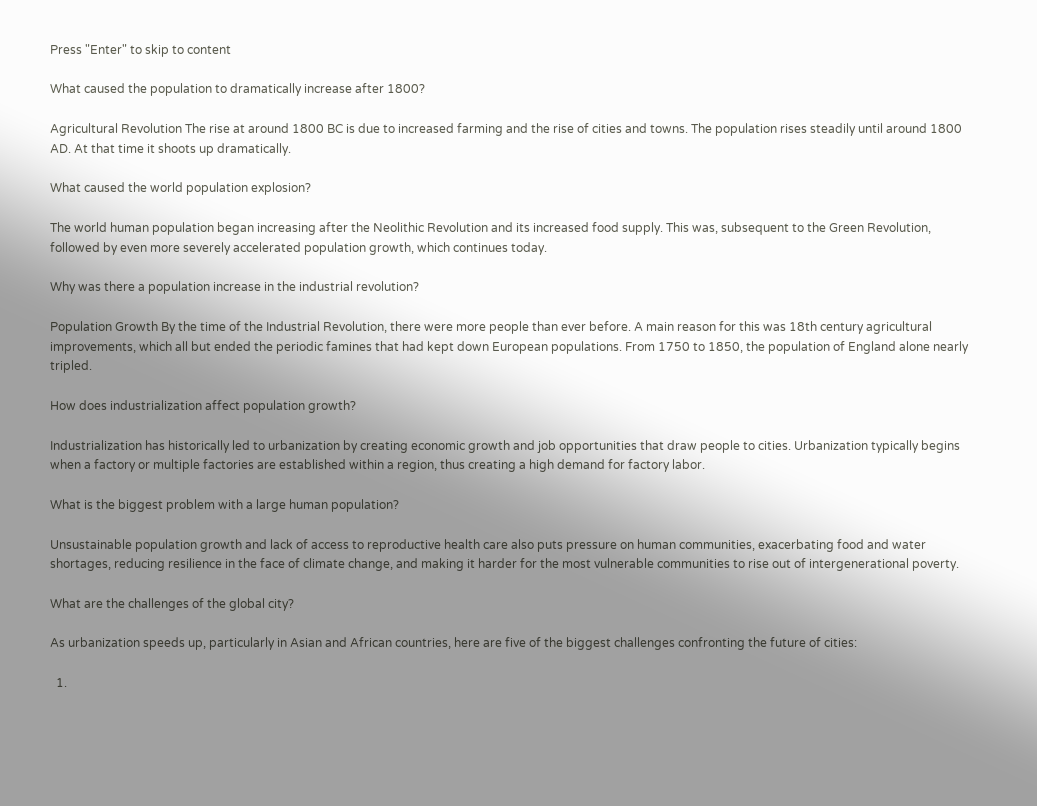Press "Enter" to skip to content

What caused the population to dramatically increase after 1800?

Agricultural Revolution The rise at around 1800 BC is due to increased farming and the rise of cities and towns. The population rises steadily until around 1800 AD. At that time it shoots up dramatically.

What caused the world population explosion?

The world human population began increasing after the Neolithic Revolution and its increased food supply. This was, subsequent to the Green Revolution, followed by even more severely accelerated population growth, which continues today.

Why was there a population increase in the industrial revolution?

Population Growth By the time of the Industrial Revolution, there were more people than ever before. A main reason for this was 18th century agricultural improvements, which all but ended the periodic famines that had kept down European populations. From 1750 to 1850, the population of England alone nearly tripled.

How does industrialization affect population growth?

Industrialization has historically led to urbanization by creating economic growth and job opportunities that draw people to cities. Urbanization typically begins when a factory or multiple factories are established within a region, thus creating a high demand for factory labor.

What is the biggest problem with a large human population?

Unsustainable population growth and lack of access to reproductive health care also puts pressure on human communities, exacerbating food and water shortages, reducing resilience in the face of climate change, and making it harder for the most vulnerable communities to rise out of intergenerational poverty.

What are the challenges of the global city?

As urbanization speeds up, particularly in Asian and African countries, here are five of the biggest challenges confronting the future of cities:

  1.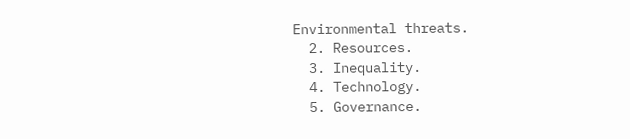Environmental threats.
  2. Resources.
  3. Inequality.
  4. Technology.
  5. Governance.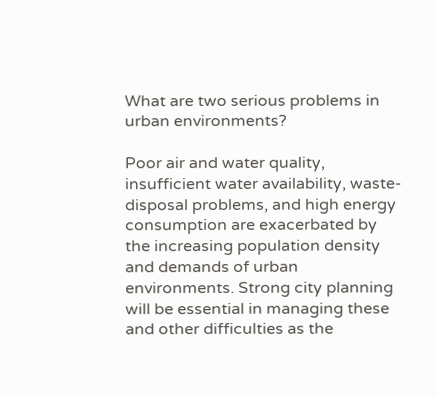What are two serious problems in urban environments?

Poor air and water quality, insufficient water availability, waste-disposal problems, and high energy consumption are exacerbated by the increasing population density and demands of urban environments. Strong city planning will be essential in managing these and other difficulties as the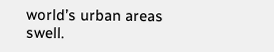world’s urban areas swell.